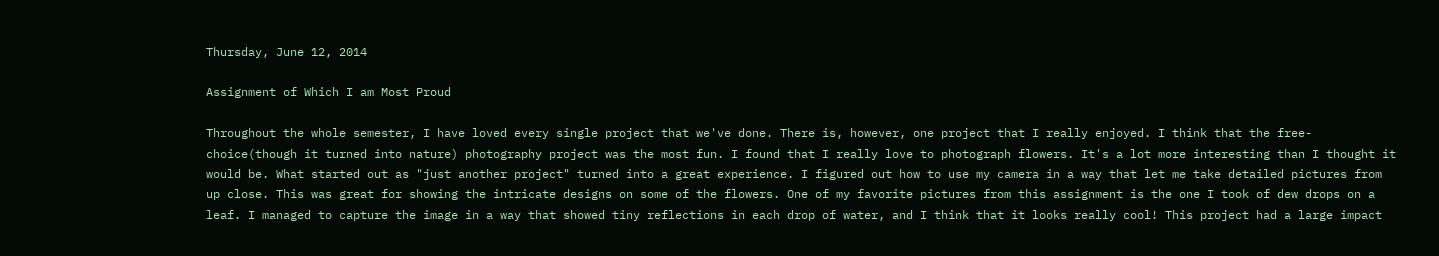Thursday, June 12, 2014

Assignment of Which I am Most Proud

Throughout the whole semester, I have loved every single project that we've done. There is, however, one project that I really enjoyed. I think that the free-choice(though it turned into nature) photography project was the most fun. I found that I really love to photograph flowers. It's a lot more interesting than I thought it would be. What started out as "just another project" turned into a great experience. I figured out how to use my camera in a way that let me take detailed pictures from up close. This was great for showing the intricate designs on some of the flowers. One of my favorite pictures from this assignment is the one I took of dew drops on a leaf. I managed to capture the image in a way that showed tiny reflections in each drop of water, and I think that it looks really cool! This project had a large impact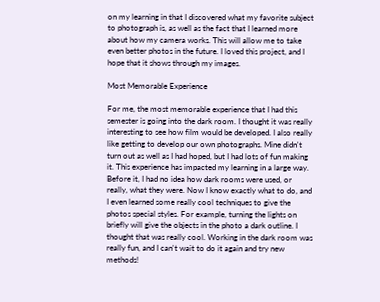on my learning in that I discovered what my favorite subject to photograph is, as well as the fact that I learned more about how my camera works. This will allow me to take even better photos in the future. I loved this project, and I hope that it shows through my images.

Most Memorable Experience

For me, the most memorable experience that I had this semester is going into the dark room. I thought it was really interesting to see how film would be developed. I also really like getting to develop our own photographs. Mine didn't turn out as well as I had hoped, but I had lots of fun making it. This experience has impacted my learning in a large way. Before it, I had no idea how dark rooms were used, or really, what they were. Now I know exactly what to do, and I even learned some really cool techniques to give the photos special styles. For example, turning the lights on briefly will give the objects in the photo a dark outline. I thought that was really cool. Working in the dark room was really fun, and I can't wait to do it again and try new methods!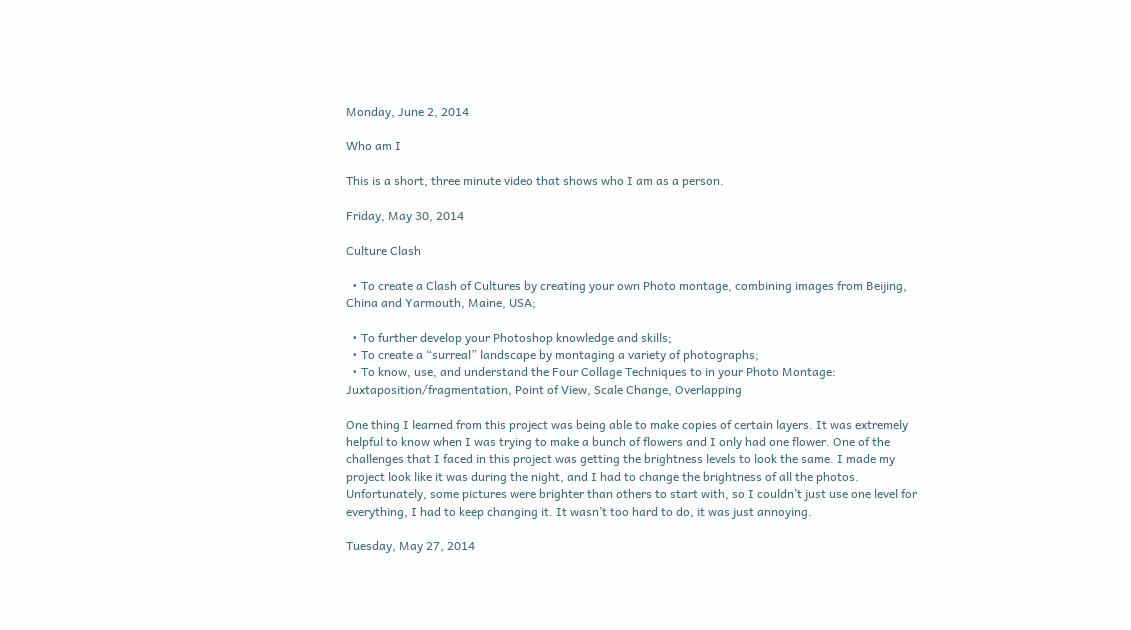Monday, June 2, 2014

Who am I

This is a short, three minute video that shows who I am as a person.

Friday, May 30, 2014

Culture Clash

  • To create a Clash of Cultures by creating your own Photo montage, combining images from Beijing, China and Yarmouth, Maine, USA;

  • To further develop your Photoshop knowledge and skills;
  • To create a “surreal” landscape by montaging a variety of photographs;
  • To know, use, and understand the Four Collage Techniques to in your Photo Montage: Juxtaposition/fragmentation, Point of View, Scale Change, Overlapping

One thing I learned from this project was being able to make copies of certain layers. It was extremely helpful to know when I was trying to make a bunch of flowers and I only had one flower. One of the challenges that I faced in this project was getting the brightness levels to look the same. I made my project look like it was during the night, and I had to change the brightness of all the photos. Unfortunately, some pictures were brighter than others to start with, so I couldn’t just use one level for everything, I had to keep changing it. It wasn’t too hard to do, it was just annoying.

Tuesday, May 27, 2014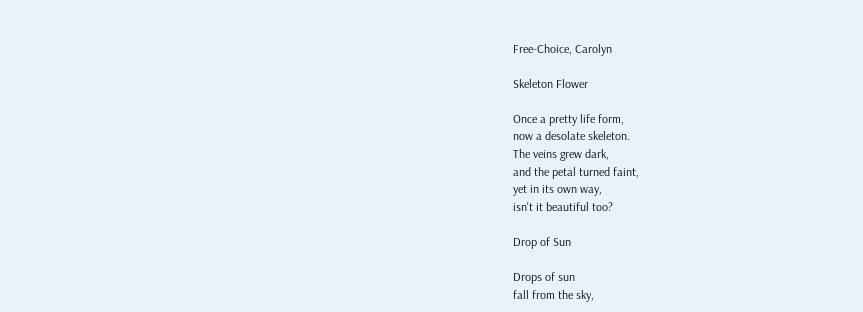Free-Choice, Carolyn

Skeleton Flower

Once a pretty life form,
now a desolate skeleton.
The veins grew dark,
and the petal turned faint,
yet in its own way,
isn't it beautiful too?

Drop of Sun

Drops of sun
fall from the sky,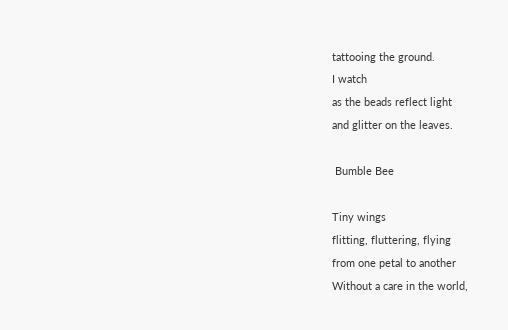tattooing the ground.
I watch
as the beads reflect light
and glitter on the leaves.

 Bumble Bee

Tiny wings
flitting, fluttering, flying
from one petal to another
Without a care in the world,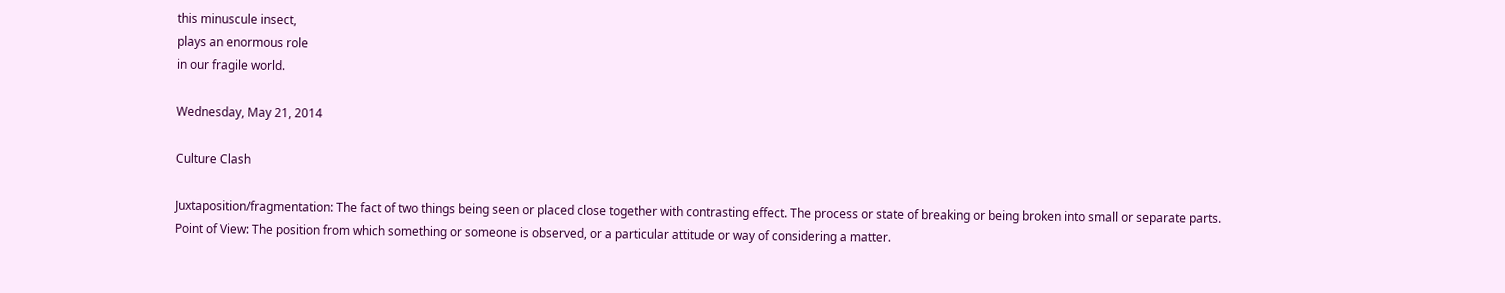this minuscule insect,
plays an enormous role
in our fragile world.

Wednesday, May 21, 2014

Culture Clash

Juxtaposition/fragmentation: The fact of two things being seen or placed close together with contrasting effect. The process or state of breaking or being broken into small or separate parts.
Point of View: The position from which something or someone is observed, or a particular attitude or way of considering a matter.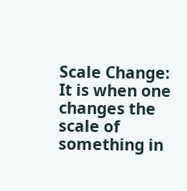Scale Change: It is when one changes the scale of something in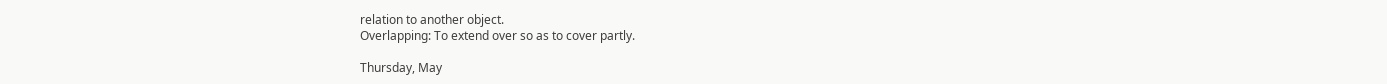relation to another object.
Overlapping: To extend over so as to cover partly.

Thursday, May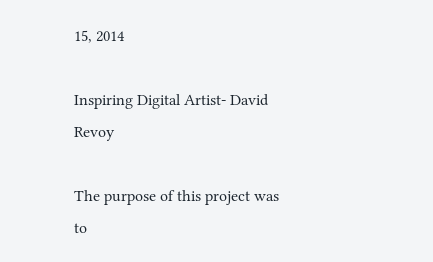15, 2014

Inspiring Digital Artist- David Revoy

The purpose of this project was to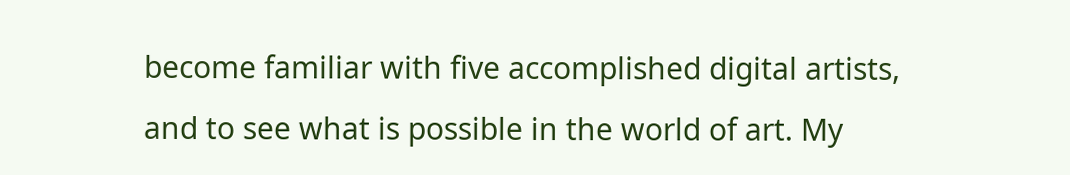become familiar with five accomplished digital artists, and to see what is possible in the world of art. My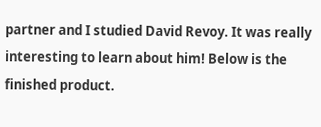partner and I studied David Revoy. It was really interesting to learn about him! Below is the finished product.